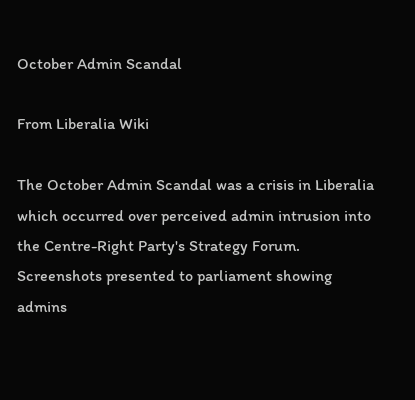October Admin Scandal

From Liberalia Wiki

The October Admin Scandal was a crisis in Liberalia which occurred over perceived admin intrusion into the Centre-Right Party's Strategy Forum. Screenshots presented to parliament showing admins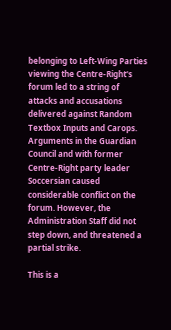belonging to Left-Wing Parties viewing the Centre-Right's forum led to a string of attacks and accusations delivered against Random Textbox Inputs and Carops. Arguments in the Guardian Council and with former Centre-Right party leader Soccersian caused considerable conflict on the forum. However, the Administration Staff did not step down, and threatened a partial strike.

This is a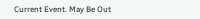Current Event. May Be Out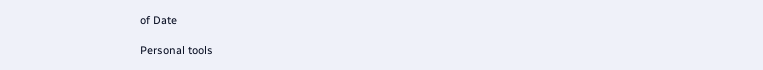of Date

Personal tools